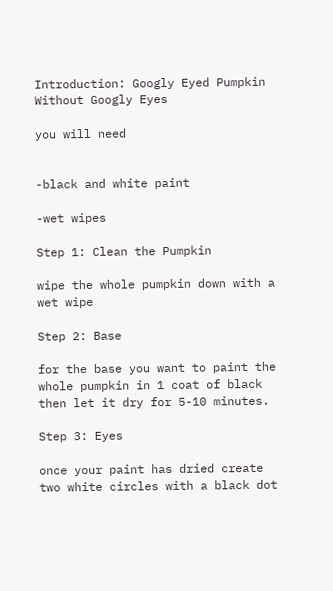Introduction: Googly Eyed Pumpkin Without Googly Eyes

you will need


-black and white paint

-wet wipes

Step 1: Clean the Pumpkin

wipe the whole pumpkin down with a wet wipe

Step 2: Base

for the base you want to paint the whole pumpkin in 1 coat of black then let it dry for 5-10 minutes.

Step 3: Eyes

once your paint has dried create two white circles with a black dot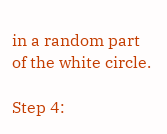in a random part of the white circle.

Step 4: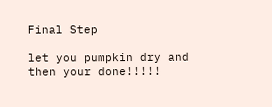Final Step

let you pumpkin dry and then your done!!!!!